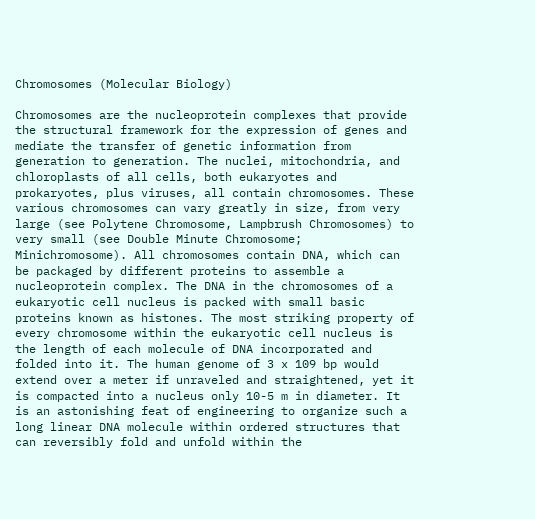Chromosomes (Molecular Biology)

Chromosomes are the nucleoprotein complexes that provide the structural framework for the expression of genes and mediate the transfer of genetic information from generation to generation. The nuclei, mitochondria, and chloroplasts of all cells, both eukaryotes and prokaryotes, plus viruses, all contain chromosomes. These various chromosomes can vary greatly in size, from very large (see Polytene Chromosome, Lampbrush Chromosomes) to very small (see Double Minute Chromosome; Minichromosome). All chromosomes contain DNA, which can be packaged by different proteins to assemble a nucleoprotein complex. The DNA in the chromosomes of a eukaryotic cell nucleus is packed with small basic proteins known as histones. The most striking property of every chromosome within the eukaryotic cell nucleus is the length of each molecule of DNA incorporated and folded into it. The human genome of 3 x 109 bp would extend over a meter if unraveled and straightened, yet it is compacted into a nucleus only 10-5 m in diameter. It is an astonishing feat of engineering to organize such a long linear DNA molecule within ordered structures that can reversibly fold and unfold within the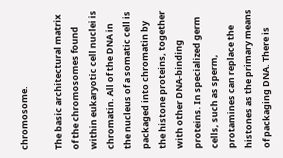chromosome.

The basic architectural matrix of the chromosomes found within eukaryotic cell nuclei is chromatin. All of the DNA in the nucleus of a somatic cell is packaged into chromatin by the histone proteins, together with other DNA-binding proteins. In specialized germ cells, such as sperm, protamines can replace the histones as the primary means of packaging DNA. There is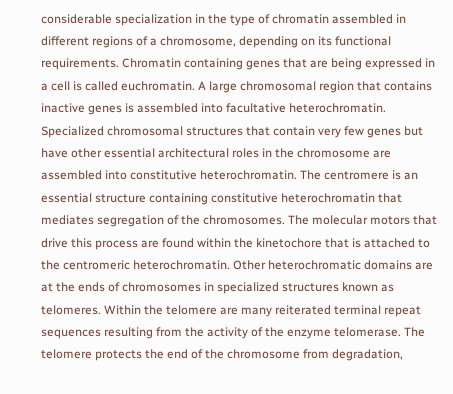considerable specialization in the type of chromatin assembled in different regions of a chromosome, depending on its functional requirements. Chromatin containing genes that are being expressed in a cell is called euchromatin. A large chromosomal region that contains inactive genes is assembled into facultative heterochromatin. Specialized chromosomal structures that contain very few genes but have other essential architectural roles in the chromosome are assembled into constitutive heterochromatin. The centromere is an essential structure containing constitutive heterochromatin that mediates segregation of the chromosomes. The molecular motors that drive this process are found within the kinetochore that is attached to the centromeric heterochromatin. Other heterochromatic domains are at the ends of chromosomes in specialized structures known as telomeres. Within the telomere are many reiterated terminal repeat sequences resulting from the activity of the enzyme telomerase. The telomere protects the end of the chromosome from degradation,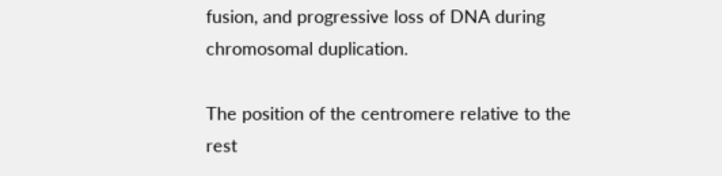fusion, and progressive loss of DNA during chromosomal duplication.

The position of the centromere relative to the rest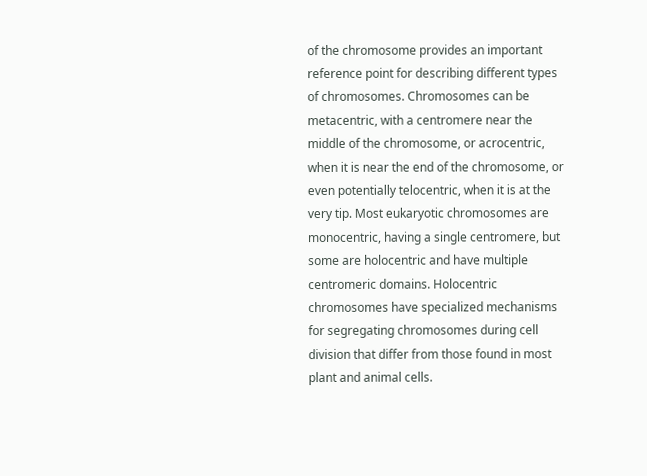of the chromosome provides an important reference point for describing different types of chromosomes. Chromosomes can be metacentric, with a centromere near the middle of the chromosome, or acrocentric, when it is near the end of the chromosome, or even potentially telocentric, when it is at the very tip. Most eukaryotic chromosomes are monocentric, having a single centromere, but some are holocentric and have multiple centromeric domains. Holocentric chromosomes have specialized mechanisms for segregating chromosomes during cell division that differ from those found in most plant and animal cells.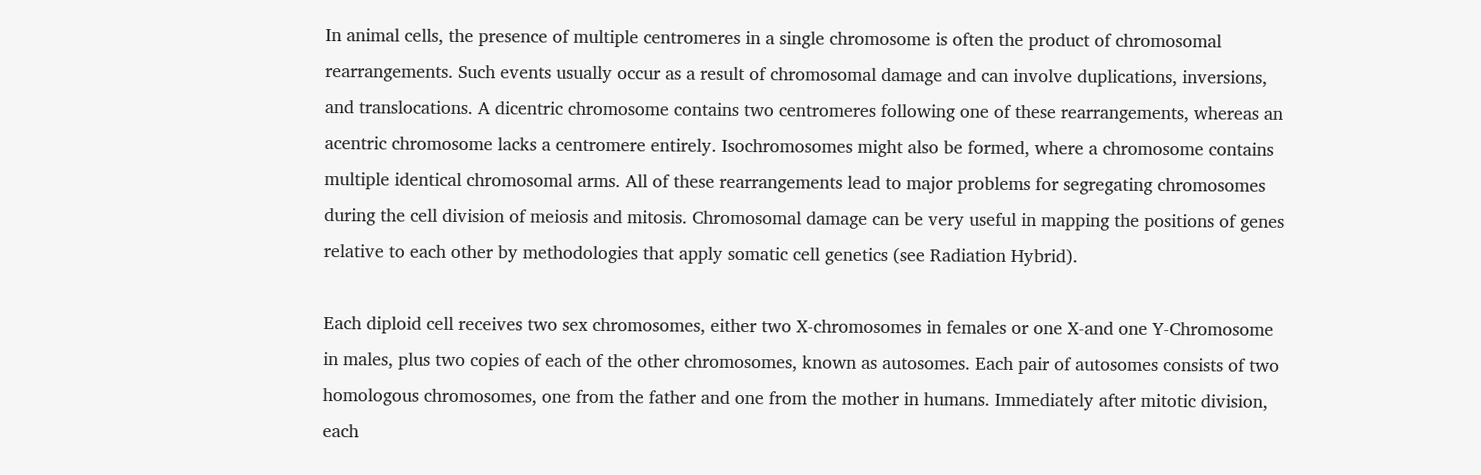In animal cells, the presence of multiple centromeres in a single chromosome is often the product of chromosomal rearrangements. Such events usually occur as a result of chromosomal damage and can involve duplications, inversions, and translocations. A dicentric chromosome contains two centromeres following one of these rearrangements, whereas an acentric chromosome lacks a centromere entirely. Isochromosomes might also be formed, where a chromosome contains multiple identical chromosomal arms. All of these rearrangements lead to major problems for segregating chromosomes during the cell division of meiosis and mitosis. Chromosomal damage can be very useful in mapping the positions of genes relative to each other by methodologies that apply somatic cell genetics (see Radiation Hybrid).

Each diploid cell receives two sex chromosomes, either two X-chromosomes in females or one X-and one Y-Chromosome in males, plus two copies of each of the other chromosomes, known as autosomes. Each pair of autosomes consists of two homologous chromosomes, one from the father and one from the mother in humans. Immediately after mitotic division, each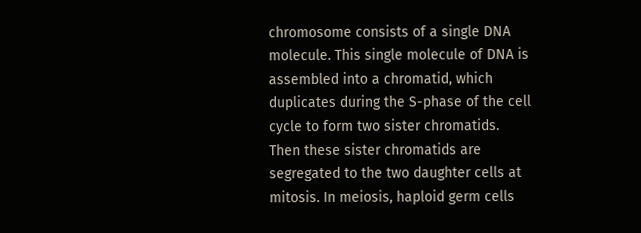chromosome consists of a single DNA molecule. This single molecule of DNA is assembled into a chromatid, which duplicates during the S-phase of the cell cycle to form two sister chromatids. Then these sister chromatids are segregated to the two daughter cells at mitosis. In meiosis, haploid germ cells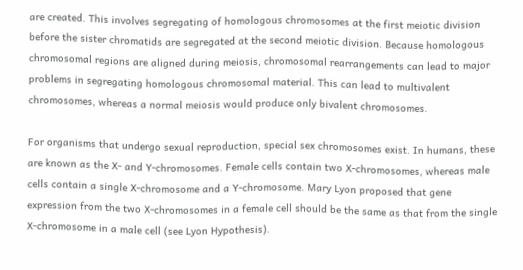are created. This involves segregating of homologous chromosomes at the first meiotic division before the sister chromatids are segregated at the second meiotic division. Because homologous chromosomal regions are aligned during meiosis, chromosomal rearrangements can lead to major problems in segregating homologous chromosomal material. This can lead to multivalent chromosomes, whereas a normal meiosis would produce only bivalent chromosomes.

For organisms that undergo sexual reproduction, special sex chromosomes exist. In humans, these are known as the X- and Y-chromosomes. Female cells contain two X-chromosomes, whereas male cells contain a single X-chromosome and a Y-chromosome. Mary Lyon proposed that gene expression from the two X-chromosomes in a female cell should be the same as that from the single X-chromosome in a male cell (see Lyon Hypothesis).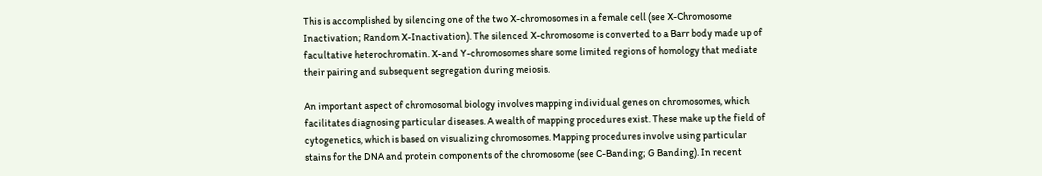This is accomplished by silencing one of the two X-chromosomes in a female cell (see X-Chromosome Inactivation; Random X-Inactivation). The silenced X-chromosome is converted to a Barr body made up of facultative heterochromatin. X-and Y-chromosomes share some limited regions of homology that mediate their pairing and subsequent segregation during meiosis.

An important aspect of chromosomal biology involves mapping individual genes on chromosomes, which facilitates diagnosing particular diseases. A wealth of mapping procedures exist. These make up the field of cytogenetics, which is based on visualizing chromosomes. Mapping procedures involve using particular stains for the DNA and protein components of the chromosome (see C-Banding; G Banding). In recent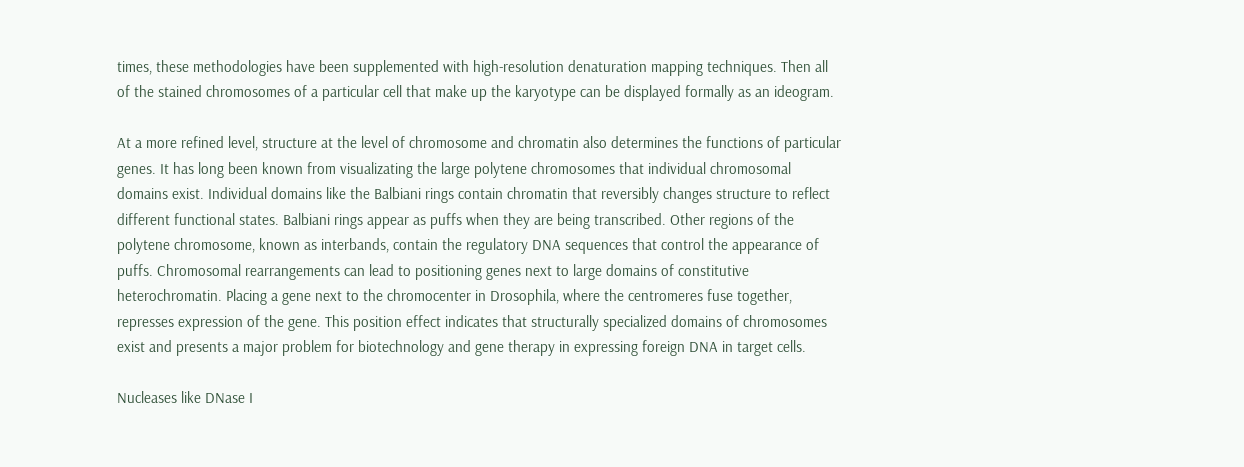times, these methodologies have been supplemented with high-resolution denaturation mapping techniques. Then all of the stained chromosomes of a particular cell that make up the karyotype can be displayed formally as an ideogram.

At a more refined level, structure at the level of chromosome and chromatin also determines the functions of particular genes. It has long been known from visualizating the large polytene chromosomes that individual chromosomal domains exist. Individual domains like the Balbiani rings contain chromatin that reversibly changes structure to reflect different functional states. Balbiani rings appear as puffs when they are being transcribed. Other regions of the polytene chromosome, known as interbands, contain the regulatory DNA sequences that control the appearance of puffs. Chromosomal rearrangements can lead to positioning genes next to large domains of constitutive heterochromatin. Placing a gene next to the chromocenter in Drosophila, where the centromeres fuse together, represses expression of the gene. This position effect indicates that structurally specialized domains of chromosomes exist and presents a major problem for biotechnology and gene therapy in expressing foreign DNA in target cells.

Nucleases like DNase I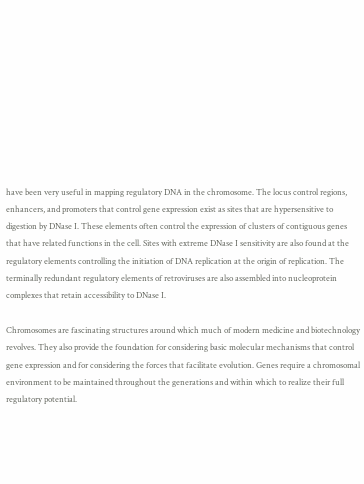have been very useful in mapping regulatory DNA in the chromosome. The locus control regions, enhancers, and promoters that control gene expression exist as sites that are hypersensitive to digestion by DNase I. These elements often control the expression of clusters of contiguous genes that have related functions in the cell. Sites with extreme DNase I sensitivity are also found at the regulatory elements controlling the initiation of DNA replication at the origin of replication. The terminally redundant regulatory elements of retroviruses are also assembled into nucleoprotein complexes that retain accessibility to DNase I.

Chromosomes are fascinating structures around which much of modern medicine and biotechnology revolves. They also provide the foundation for considering basic molecular mechanisms that control gene expression and for considering the forces that facilitate evolution. Genes require a chromosomal environment to be maintained throughout the generations and within which to realize their full regulatory potential.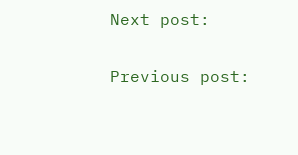Next post:

Previous post: